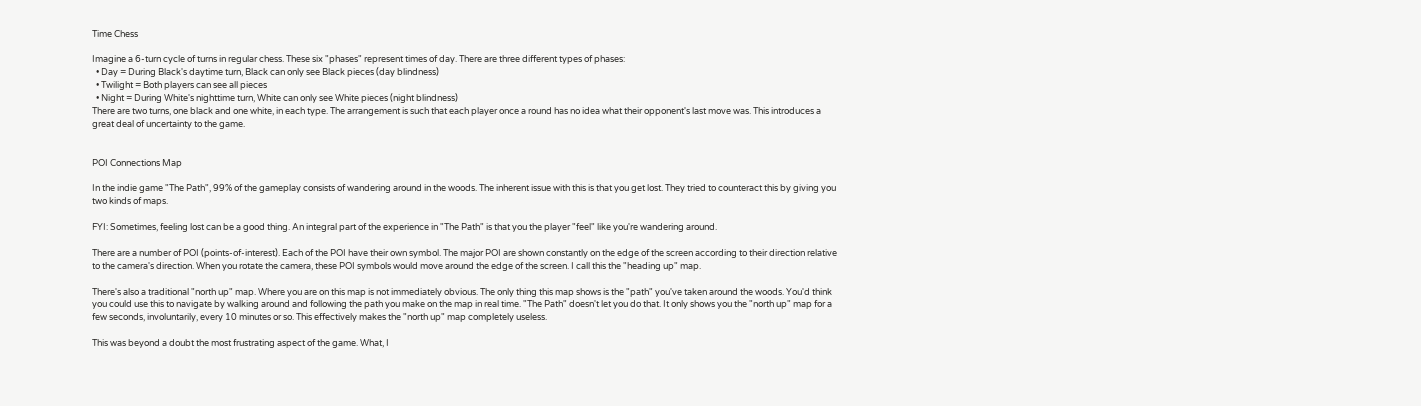Time Chess

Imagine a 6-turn cycle of turns in regular chess. These six "phases" represent times of day. There are three different types of phases:
  • Day = During Black's daytime turn, Black can only see Black pieces (day blindness)
  • Twilight = Both players can see all pieces
  • Night = During White's nighttime turn, White can only see White pieces (night blindness)
There are two turns, one black and one white, in each type. The arrangement is such that each player once a round has no idea what their opponent's last move was. This introduces a great deal of uncertainty to the game.


POI Connections Map

In the indie game "The Path", 99% of the gameplay consists of wandering around in the woods. The inherent issue with this is that you get lost. They tried to counteract this by giving you two kinds of maps.

FYI: Sometimes, feeling lost can be a good thing. An integral part of the experience in "The Path" is that you the player "feel" like you're wandering around.

There are a number of POI (points-of-interest). Each of the POI have their own symbol. The major POI are shown constantly on the edge of the screen according to their direction relative to the camera's direction. When you rotate the camera, these POI symbols would move around the edge of the screen. I call this the "heading up" map.

There's also a traditional "north up" map. Where you are on this map is not immediately obvious. The only thing this map shows is the "path" you've taken around the woods. You'd think you could use this to navigate by walking around and following the path you make on the map in real time. "The Path" doesn't let you do that. It only shows you the "north up" map for a few seconds, involuntarily, every 10 minutes or so. This effectively makes the "north up" map completely useless.

This was beyond a doubt the most frustrating aspect of the game. What, I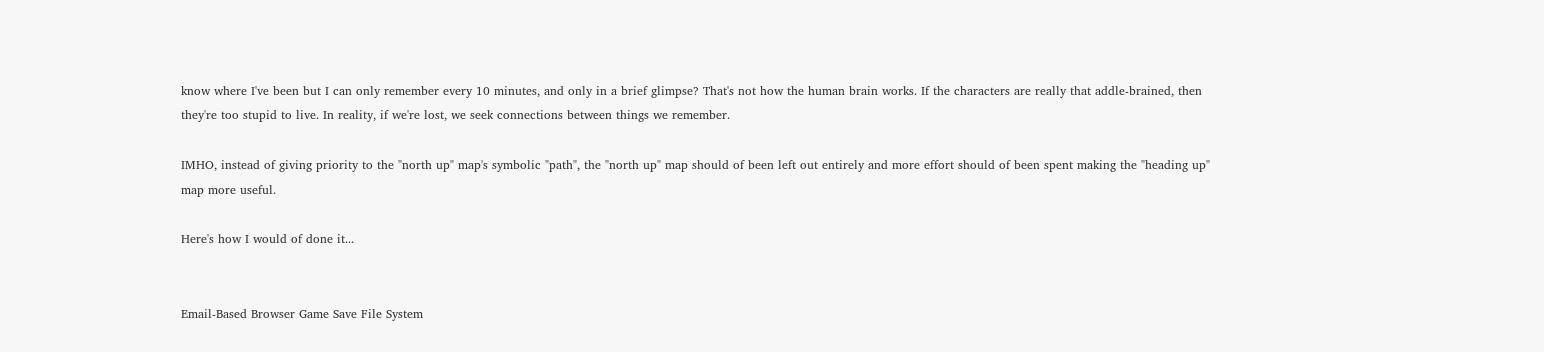know where I've been but I can only remember every 10 minutes, and only in a brief glimpse? That's not how the human brain works. If the characters are really that addle-brained, then they're too stupid to live. In reality, if we're lost, we seek connections between things we remember.

IMHO, instead of giving priority to the "north up" map's symbolic "path", the "north up" map should of been left out entirely and more effort should of been spent making the "heading up" map more useful.

Here's how I would of done it...


Email-Based Browser Game Save File System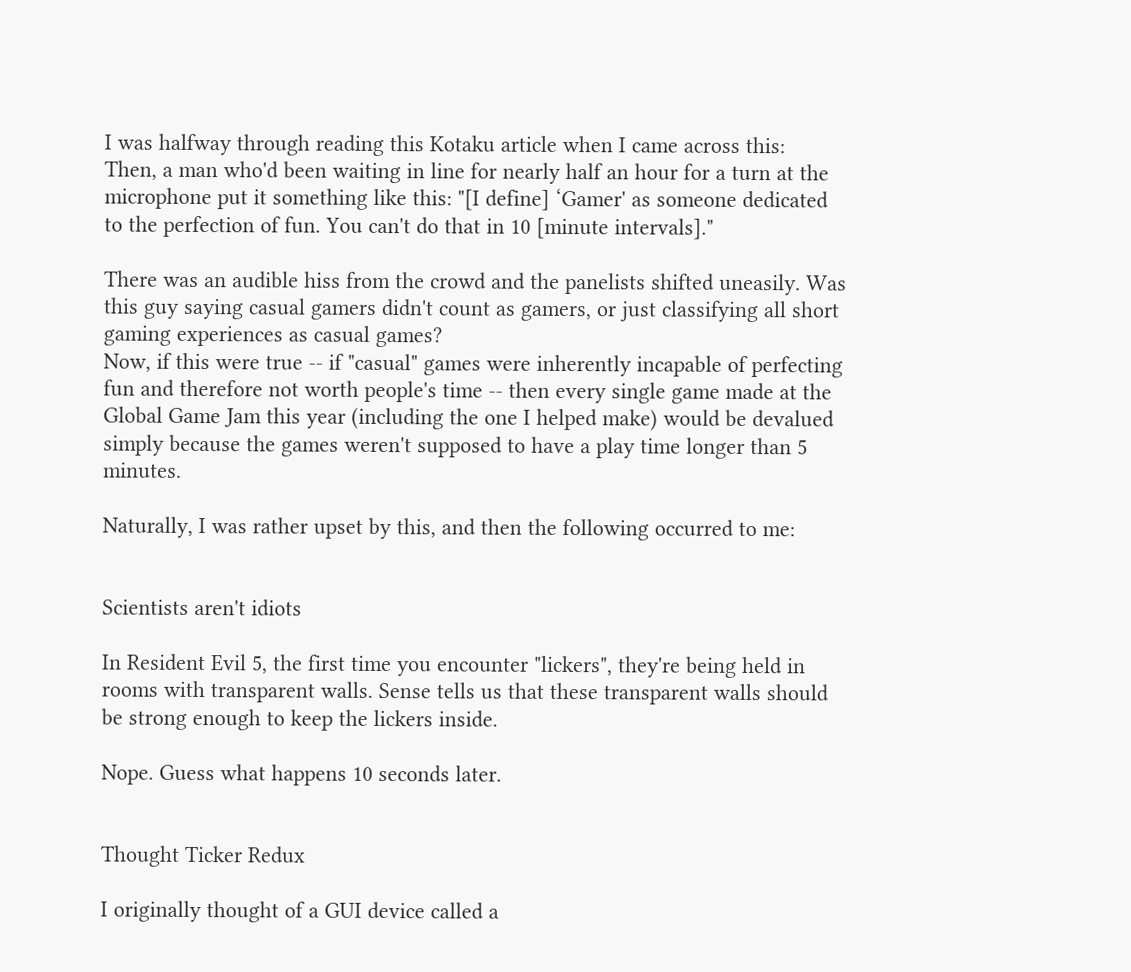I was halfway through reading this Kotaku article when I came across this:
Then, a man who'd been waiting in line for nearly half an hour for a turn at the microphone put it something like this: "[I define] ‘Gamer' as someone dedicated to the perfection of fun. You can't do that in 10 [minute intervals]."

There was an audible hiss from the crowd and the panelists shifted uneasily. Was this guy saying casual gamers didn't count as gamers, or just classifying all short gaming experiences as casual games?
Now, if this were true -- if "casual" games were inherently incapable of perfecting fun and therefore not worth people's time -- then every single game made at the Global Game Jam this year (including the one I helped make) would be devalued simply because the games weren't supposed to have a play time longer than 5 minutes.

Naturally, I was rather upset by this, and then the following occurred to me:


Scientists aren't idiots

In Resident Evil 5, the first time you encounter "lickers", they're being held in rooms with transparent walls. Sense tells us that these transparent walls should be strong enough to keep the lickers inside.

Nope. Guess what happens 10 seconds later.


Thought Ticker Redux

I originally thought of a GUI device called a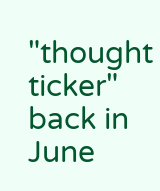"thought ticker" back in June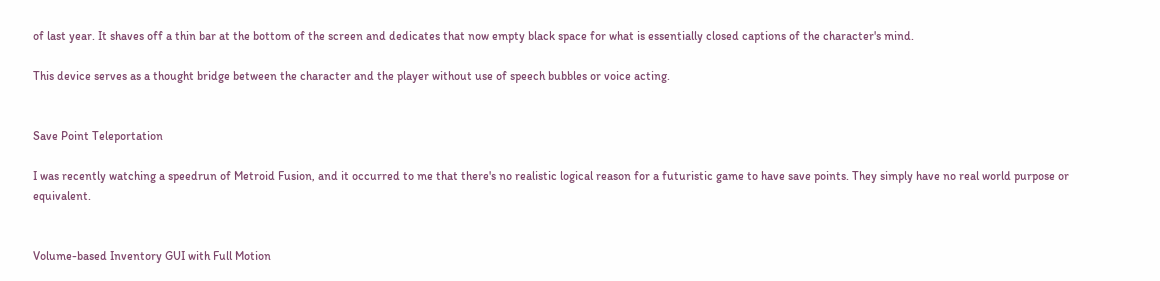of last year. It shaves off a thin bar at the bottom of the screen and dedicates that now empty black space for what is essentially closed captions of the character's mind.

This device serves as a thought bridge between the character and the player without use of speech bubbles or voice acting.


Save Point Teleportation

I was recently watching a speedrun of Metroid Fusion, and it occurred to me that there's no realistic logical reason for a futuristic game to have save points. They simply have no real world purpose or equivalent.


Volume-based Inventory GUI with Full Motion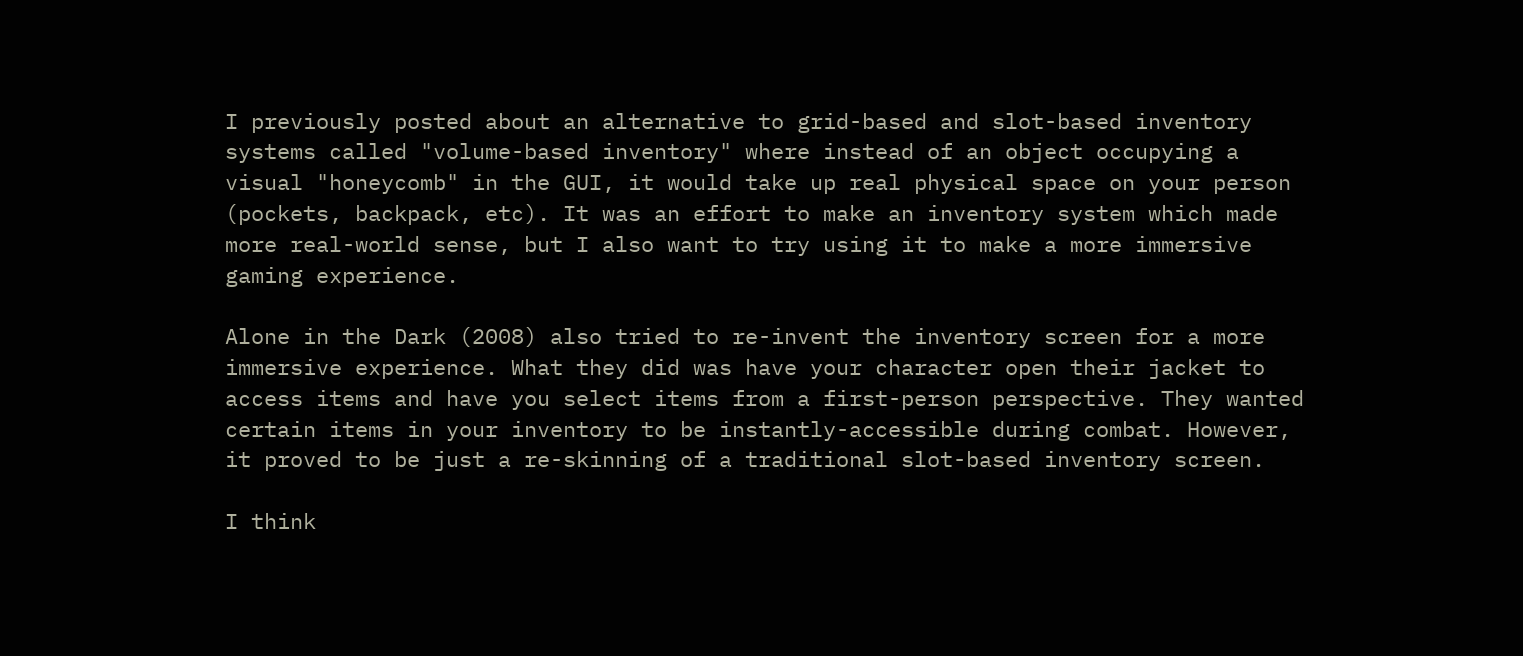I previously posted about an alternative to grid-based and slot-based inventory systems called "volume-based inventory" where instead of an object occupying a visual "honeycomb" in the GUI, it would take up real physical space on your person (pockets, backpack, etc). It was an effort to make an inventory system which made more real-world sense, but I also want to try using it to make a more immersive gaming experience.

Alone in the Dark (2008) also tried to re-invent the inventory screen for a more immersive experience. What they did was have your character open their jacket to access items and have you select items from a first-person perspective. They wanted certain items in your inventory to be instantly-accessible during combat. However, it proved to be just a re-skinning of a traditional slot-based inventory screen.

I think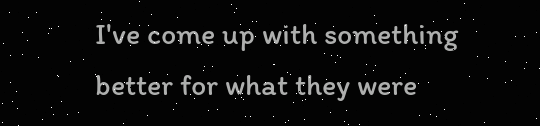I've come up with something better for what they were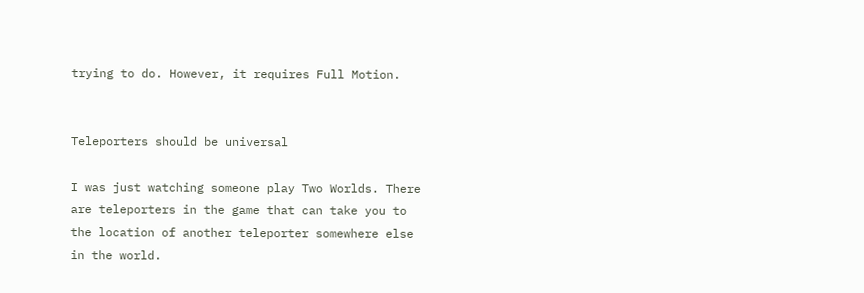trying to do. However, it requires Full Motion.


Teleporters should be universal

I was just watching someone play Two Worlds. There are teleporters in the game that can take you to the location of another teleporter somewhere else in the world.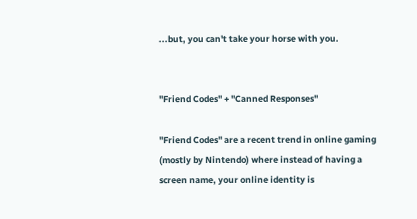...but, you can't take your horse with you.


"Friend Codes" + "Canned Responses"

"Friend Codes" are a recent trend in online gaming (mostly by Nintendo) where instead of having a screen name, your online identity is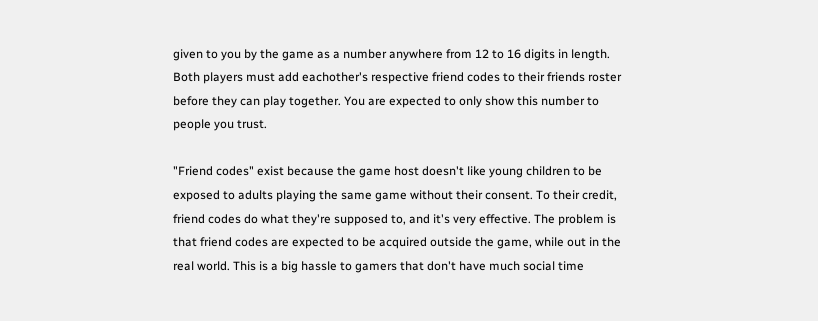given to you by the game as a number anywhere from 12 to 16 digits in length. Both players must add eachother's respective friend codes to their friends roster before they can play together. You are expected to only show this number to people you trust.

"Friend codes" exist because the game host doesn't like young children to be exposed to adults playing the same game without their consent. To their credit, friend codes do what they're supposed to, and it's very effective. The problem is that friend codes are expected to be acquired outside the game, while out in the real world. This is a big hassle to gamers that don't have much social time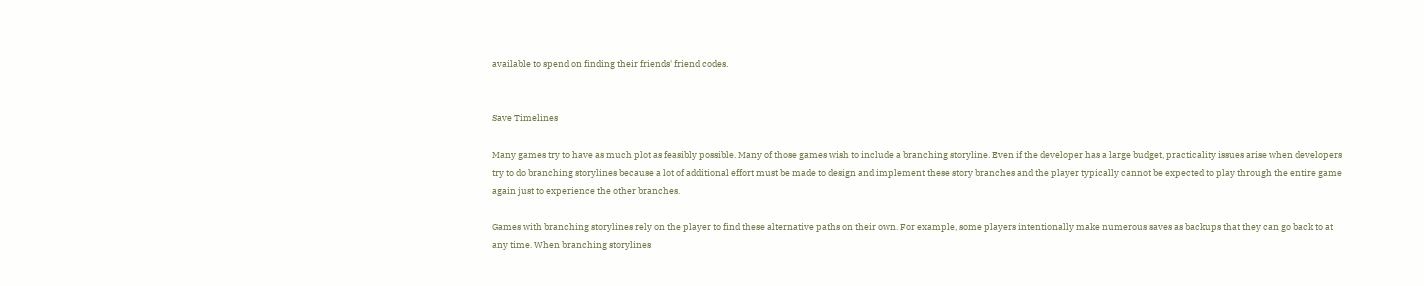available to spend on finding their friends' friend codes.


Save Timelines

Many games try to have as much plot as feasibly possible. Many of those games wish to include a branching storyline. Even if the developer has a large budget, practicality issues arise when developers try to do branching storylines because a lot of additional effort must be made to design and implement these story branches and the player typically cannot be expected to play through the entire game again just to experience the other branches.

Games with branching storylines rely on the player to find these alternative paths on their own. For example, some players intentionally make numerous saves as backups that they can go back to at any time. When branching storylines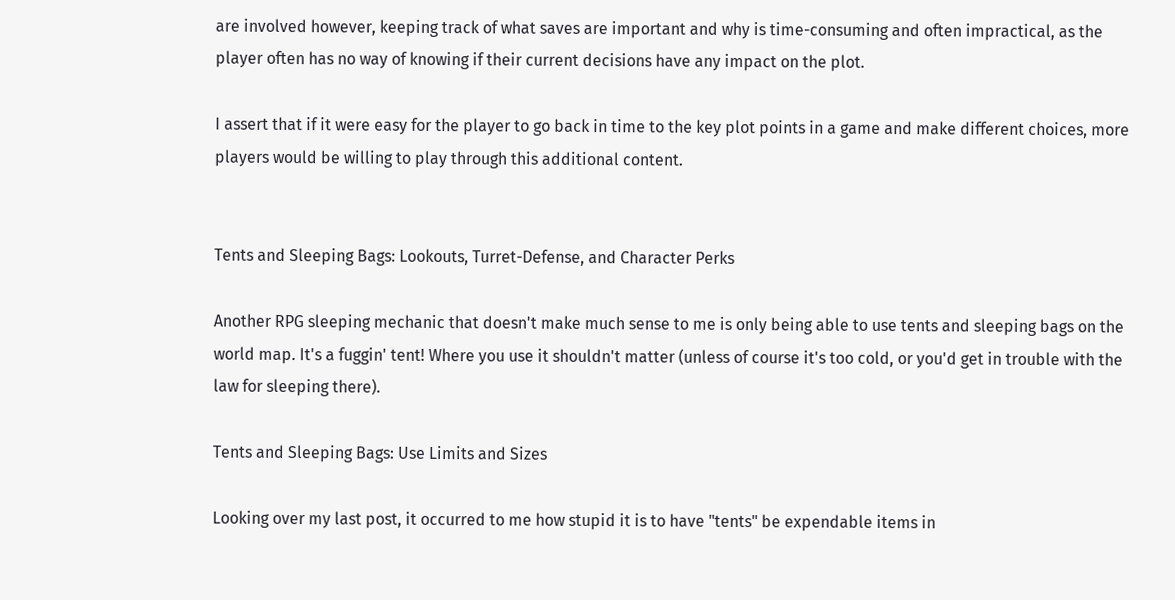are involved however, keeping track of what saves are important and why is time-consuming and often impractical, as the player often has no way of knowing if their current decisions have any impact on the plot.

I assert that if it were easy for the player to go back in time to the key plot points in a game and make different choices, more players would be willing to play through this additional content.


Tents and Sleeping Bags: Lookouts, Turret-Defense, and Character Perks

Another RPG sleeping mechanic that doesn't make much sense to me is only being able to use tents and sleeping bags on the world map. It's a fuggin' tent! Where you use it shouldn't matter (unless of course it's too cold, or you'd get in trouble with the law for sleeping there).

Tents and Sleeping Bags: Use Limits and Sizes

Looking over my last post, it occurred to me how stupid it is to have "tents" be expendable items in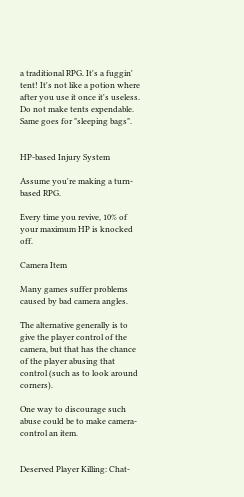a traditional RPG. It's a fuggin' tent! It's not like a potion where after you use it once it's useless. Do not make tents expendable. Same goes for "sleeping bags".


HP-based Injury System

Assume you're making a turn-based RPG.

Every time you revive, 10% of your maximum HP is knocked off.

Camera Item

Many games suffer problems caused by bad camera angles.

The alternative generally is to give the player control of the camera, but that has the chance of the player abusing that control (such as to look around corners).

One way to discourage such abuse could be to make camera-control an item.


Deserved Player Killing: Chat-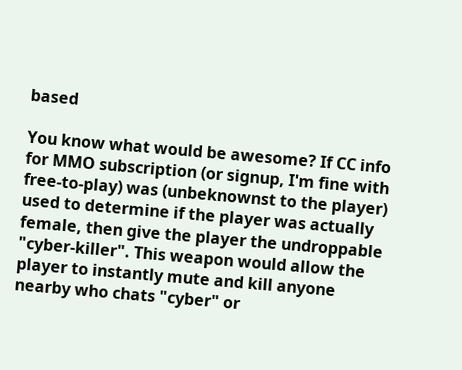based

You know what would be awesome? If CC info for MMO subscription (or signup, I'm fine with free-to-play) was (unbeknownst to the player) used to determine if the player was actually female, then give the player the undroppable "cyber-killer". This weapon would allow the player to instantly mute and kill anyone nearby who chats "cyber" or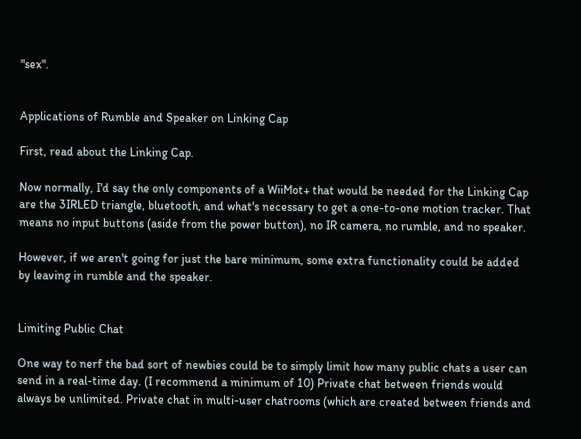"sex".


Applications of Rumble and Speaker on Linking Cap

First, read about the Linking Cap.

Now normally, I'd say the only components of a WiiMot+ that would be needed for the Linking Cap are the 3IRLED triangle, bluetooth, and what's necessary to get a one-to-one motion tracker. That means no input buttons (aside from the power button), no IR camera, no rumble, and no speaker.

However, if we aren't going for just the bare minimum, some extra functionality could be added by leaving in rumble and the speaker.


Limiting Public Chat

One way to nerf the bad sort of newbies could be to simply limit how many public chats a user can send in a real-time day. (I recommend a minimum of 10) Private chat between friends would always be unlimited. Private chat in multi-user chatrooms (which are created between friends and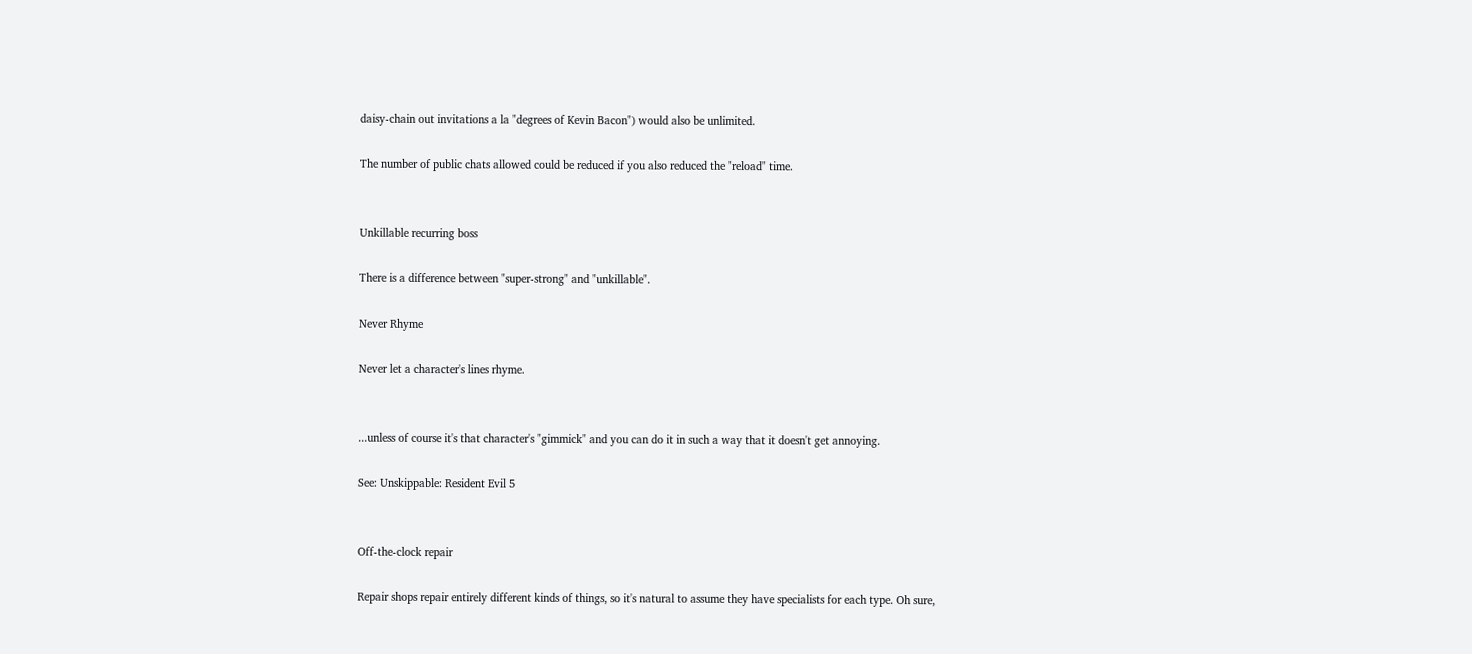daisy-chain out invitations a la "degrees of Kevin Bacon") would also be unlimited.

The number of public chats allowed could be reduced if you also reduced the "reload" time.


Unkillable recurring boss

There is a difference between "super-strong" and "unkillable".

Never Rhyme

Never let a character's lines rhyme.


...unless of course it's that character's "gimmick" and you can do it in such a way that it doesn't get annoying.

See: Unskippable: Resident Evil 5


Off-the-clock repair

Repair shops repair entirely different kinds of things, so it's natural to assume they have specialists for each type. Oh sure,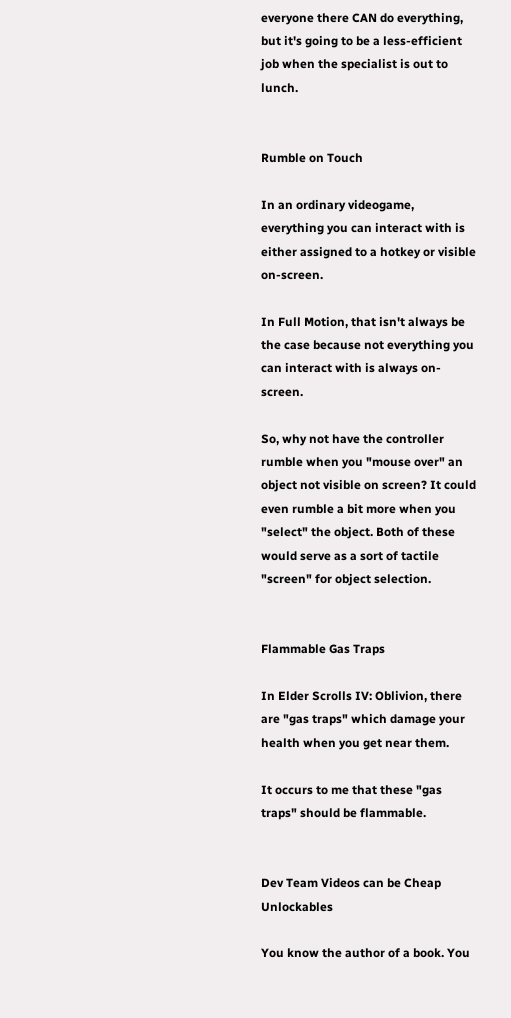everyone there CAN do everything, but it's going to be a less-efficient job when the specialist is out to lunch.


Rumble on Touch

In an ordinary videogame, everything you can interact with is either assigned to a hotkey or visible on-screen.

In Full Motion, that isn't always be the case because not everything you can interact with is always on-screen.

So, why not have the controller rumble when you "mouse over" an object not visible on screen? It could even rumble a bit more when you "select" the object. Both of these would serve as a sort of tactile "screen" for object selection.


Flammable Gas Traps

In Elder Scrolls IV: Oblivion, there are "gas traps" which damage your health when you get near them.

It occurs to me that these "gas traps" should be flammable.


Dev Team Videos can be Cheap Unlockables

You know the author of a book. You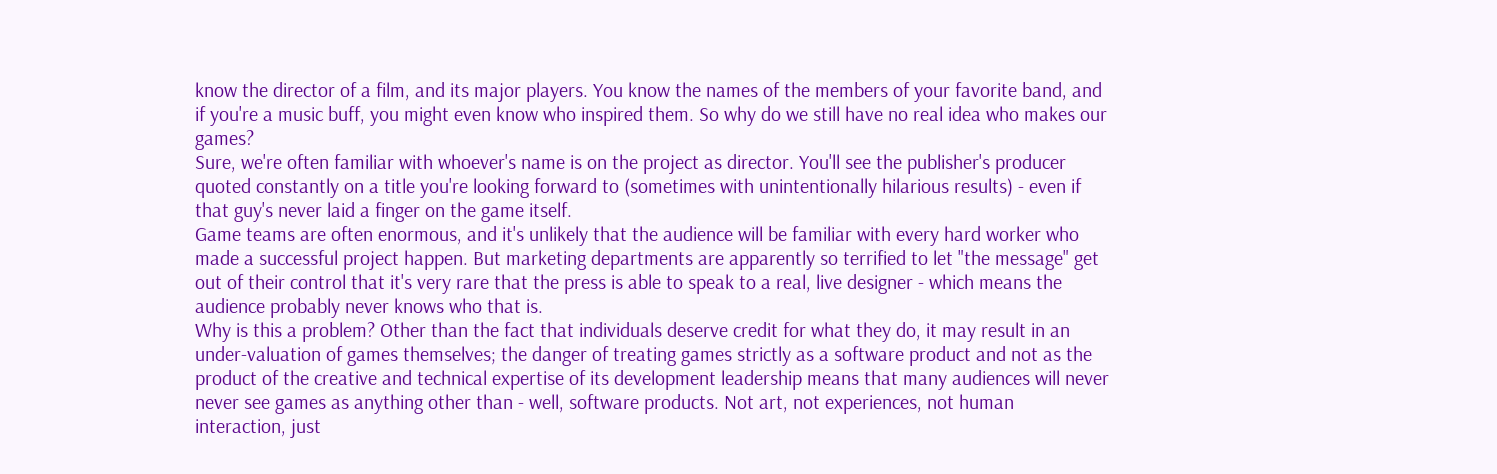know the director of a film, and its major players. You know the names of the members of your favorite band, and if you're a music buff, you might even know who inspired them. So why do we still have no real idea who makes our games?
Sure, we're often familiar with whoever's name is on the project as director. You'll see the publisher's producer quoted constantly on a title you're looking forward to (sometimes with unintentionally hilarious results) - even if that guy's never laid a finger on the game itself.
Game teams are often enormous, and it's unlikely that the audience will be familiar with every hard worker who made a successful project happen. But marketing departments are apparently so terrified to let "the message" get out of their control that it's very rare that the press is able to speak to a real, live designer - which means the audience probably never knows who that is.
Why is this a problem? Other than the fact that individuals deserve credit for what they do, it may result in an under-valuation of games themselves; the danger of treating games strictly as a software product and not as the product of the creative and technical expertise of its development leadership means that many audiences will never never see games as anything other than - well, software products. Not art, not experiences, not human interaction, just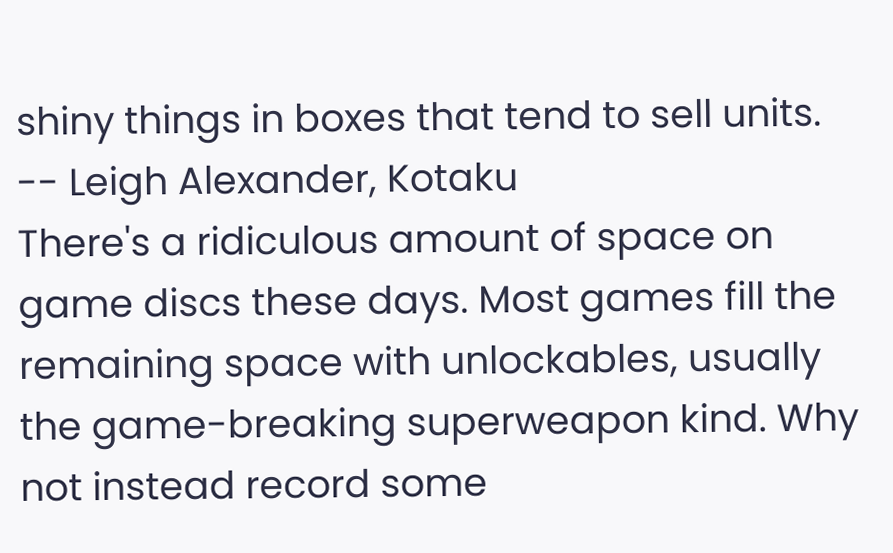shiny things in boxes that tend to sell units.
-- Leigh Alexander, Kotaku
There's a ridiculous amount of space on game discs these days. Most games fill the remaining space with unlockables, usually the game-breaking superweapon kind. Why not instead record some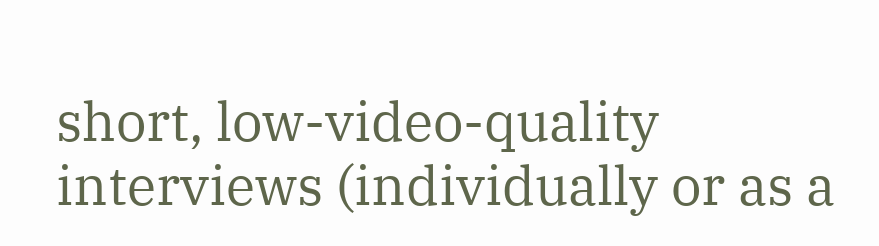short, low-video-quality interviews (individually or as a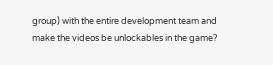group) with the entire development team and make the videos be unlockables in the game?